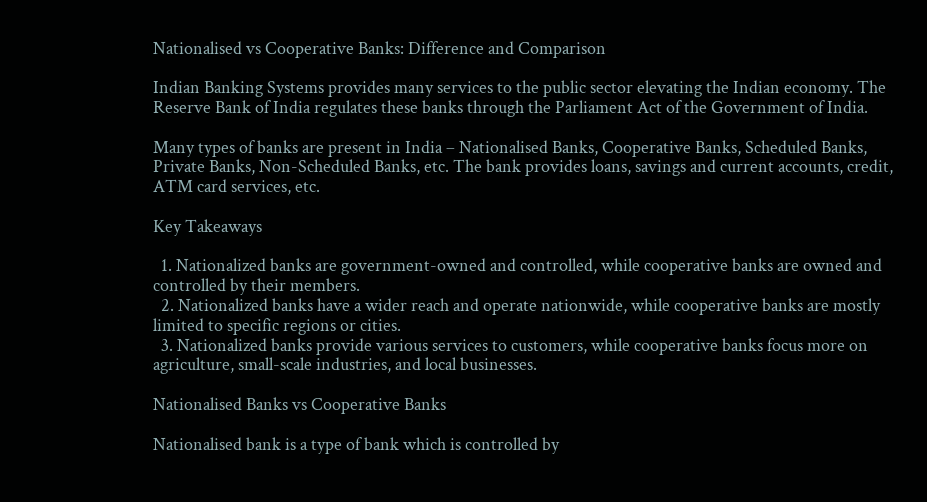Nationalised vs Cooperative Banks: Difference and Comparison

Indian Banking Systems provides many services to the public sector elevating the Indian economy. The Reserve Bank of India regulates these banks through the Parliament Act of the Government of India.

Many types of banks are present in India – Nationalised Banks, Cooperative Banks, Scheduled Banks, Private Banks, Non-Scheduled Banks, etc. The bank provides loans, savings and current accounts, credit, ATM card services, etc.

Key Takeaways

  1. Nationalized banks are government-owned and controlled, while cooperative banks are owned and controlled by their members.
  2. Nationalized banks have a wider reach and operate nationwide, while cooperative banks are mostly limited to specific regions or cities.
  3. Nationalized banks provide various services to customers, while cooperative banks focus more on agriculture, small-scale industries, and local businesses.

Nationalised Banks vs Cooperative Banks

Nationalised bank is a type of bank which is controlled by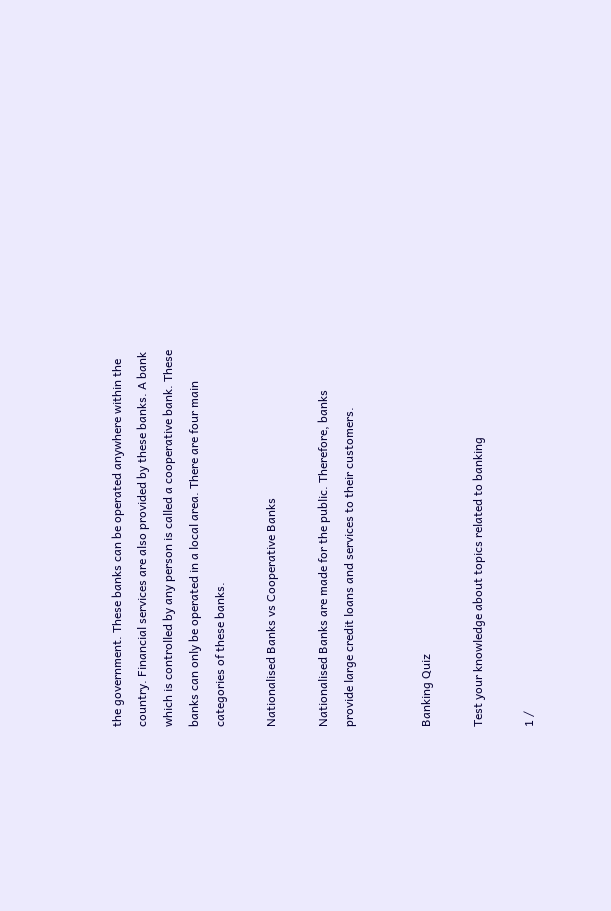the government. These banks can be operated anywhere within the country. Financial services are also provided by these banks. A bank which is controlled by any person is called a cooperative bank. These banks can only be operated in a local area. There are four main categories of these banks.

Nationalised Banks vs Cooperative Banks

Nationalised Banks are made for the public. Therefore, banks provide large credit loans and services to their customers.


Banking Quiz

Test your knowledge about topics related to banking

1 /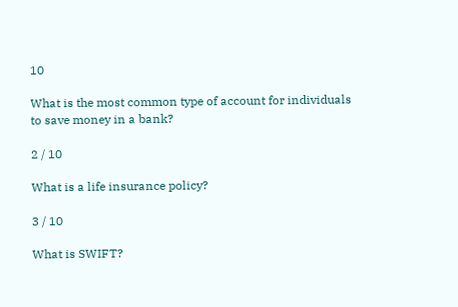10

What is the most common type of account for individuals to save money in a bank?

2 / 10

What is a life insurance policy?

3 / 10

What is SWIFT?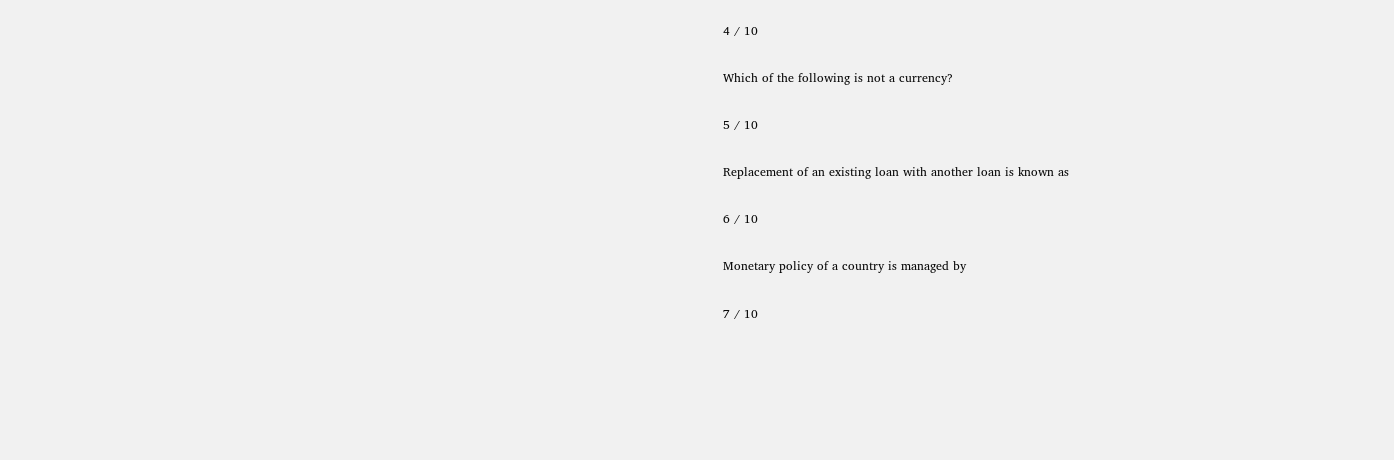4 / 10

Which of the following is not a currency?

5 / 10

Replacement of an existing loan with another loan is known as

6 / 10

Monetary policy of a country is managed by

7 / 10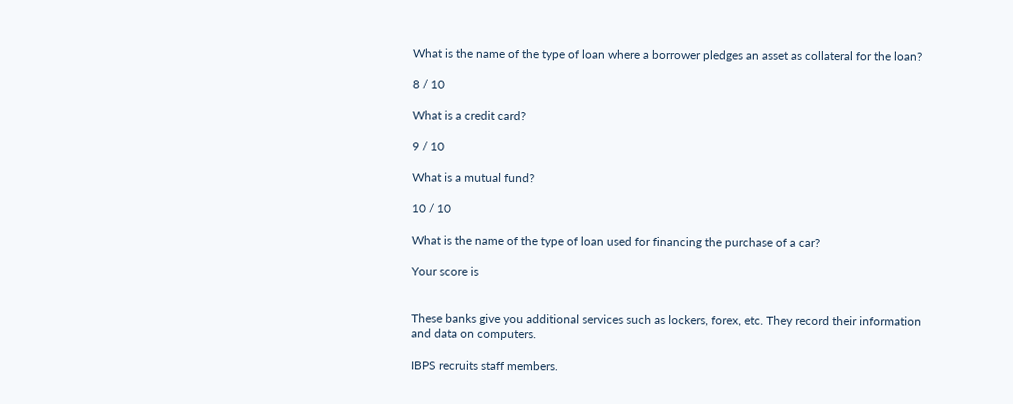What is the name of the type of loan where a borrower pledges an asset as collateral for the loan?

8 / 10

What is a credit card?

9 / 10

What is a mutual fund?

10 / 10

What is the name of the type of loan used for financing the purchase of a car?

Your score is


These banks give you additional services such as lockers, forex, etc. They record their information and data on computers.

IBPS recruits staff members.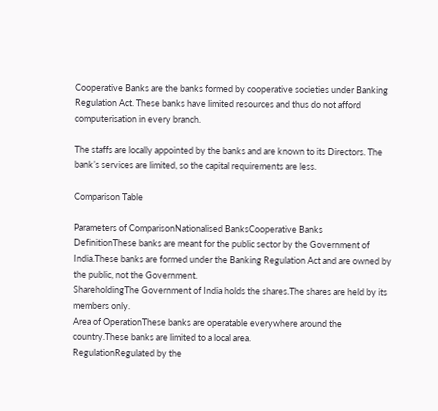Cooperative Banks are the banks formed by cooperative societies under Banking Regulation Act. These banks have limited resources and thus do not afford computerisation in every branch.

The staffs are locally appointed by the banks and are known to its Directors. The bank’s services are limited, so the capital requirements are less.

Comparison Table

Parameters of ComparisonNationalised BanksCooperative Banks
DefinitionThese banks are meant for the public sector by the Government of India.These banks are formed under the Banking Regulation Act and are owned by the public, not the Government.
ShareholdingThe Government of India holds the shares.The shares are held by its members only.
Area of OperationThese banks are operatable everywhere around the country.These banks are limited to a local area.
RegulationRegulated by the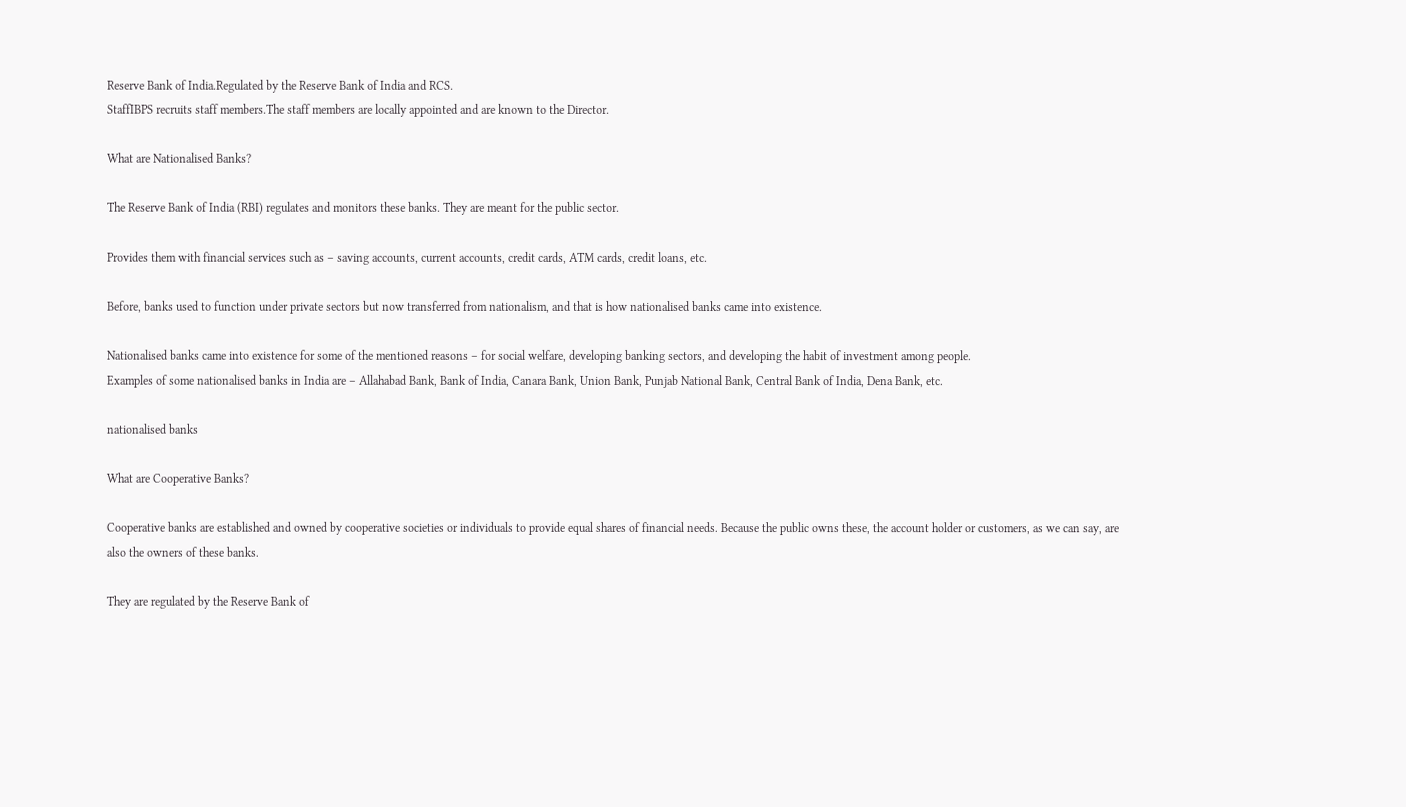Reserve Bank of India.Regulated by the Reserve Bank of India and RCS.
StaffIBPS recruits staff members.The staff members are locally appointed and are known to the Director.

What are Nationalised Banks?

The Reserve Bank of India (RBI) regulates and monitors these banks. They are meant for the public sector.

Provides them with financial services such as – saving accounts, current accounts, credit cards, ATM cards, credit loans, etc.

Before, banks used to function under private sectors but now transferred from nationalism, and that is how nationalised banks came into existence.

Nationalised banks came into existence for some of the mentioned reasons – for social welfare, developing banking sectors, and developing the habit of investment among people.
Examples of some nationalised banks in India are – Allahabad Bank, Bank of India, Canara Bank, Union Bank, Punjab National Bank, Central Bank of India, Dena Bank, etc.

nationalised banks

What are Cooperative Banks?

Cooperative banks are established and owned by cooperative societies or individuals to provide equal shares of financial needs. Because the public owns these, the account holder or customers, as we can say, are also the owners of these banks.

They are regulated by the Reserve Bank of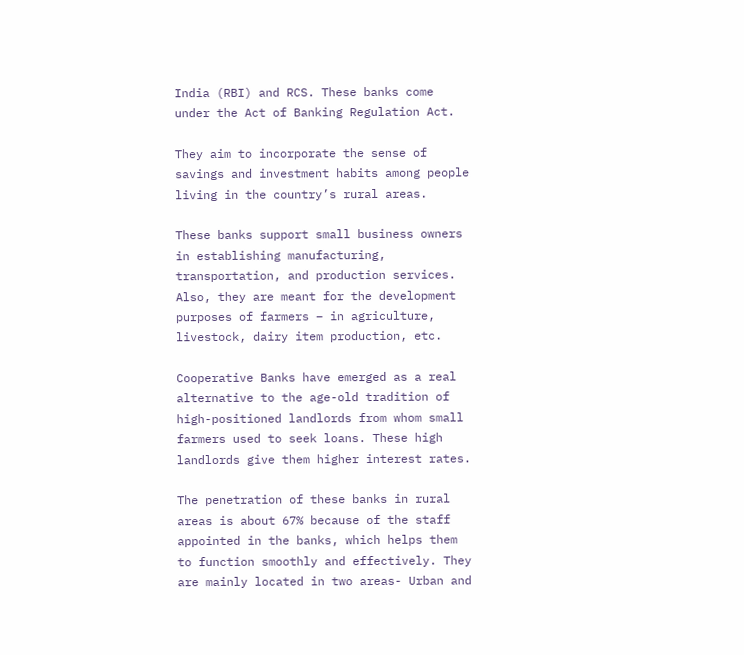India (RBI) and RCS. These banks come under the Act of Banking Regulation Act.

They aim to incorporate the sense of savings and investment habits among people living in the country’s rural areas.

These banks support small business owners in establishing manufacturing, transportation, and production services. Also, they are meant for the development purposes of farmers – in agriculture, livestock, dairy item production, etc.

Cooperative Banks have emerged as a real alternative to the age-old tradition of high-positioned landlords from whom small farmers used to seek loans. These high landlords give them higher interest rates.

The penetration of these banks in rural areas is about 67% because of the staff appointed in the banks, which helps them to function smoothly and effectively. They are mainly located in two areas- Urban and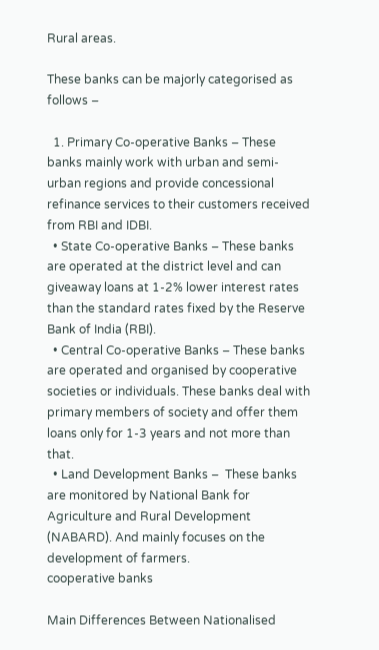Rural areas.

These banks can be majorly categorised as follows –

  1. Primary Co-operative Banks – These banks mainly work with urban and semi-urban regions and provide concessional refinance services to their customers received from RBI and IDBI.
  • State Co-operative Banks – These banks are operated at the district level and can giveaway loans at 1-2% lower interest rates than the standard rates fixed by the Reserve Bank of India (RBI).
  • Central Co-operative Banks – These banks are operated and organised by cooperative societies or individuals. These banks deal with primary members of society and offer them loans only for 1-3 years and not more than that.
  • Land Development Banks –  These banks are monitored by National Bank for Agriculture and Rural Development (NABARD). And mainly focuses on the development of farmers.
cooperative banks

Main Differences Between Nationalised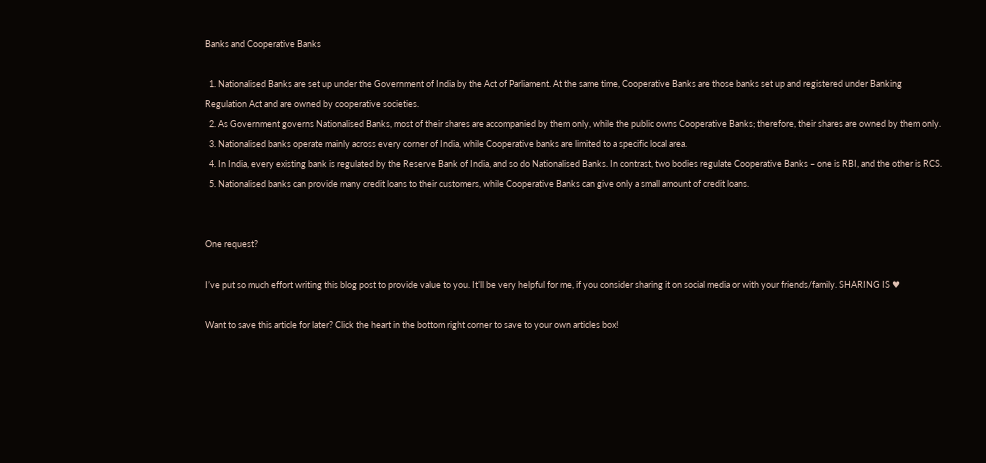Banks and Cooperative Banks

  1. Nationalised Banks are set up under the Government of India by the Act of Parliament. At the same time, Cooperative Banks are those banks set up and registered under Banking Regulation Act and are owned by cooperative societies.
  2. As Government governs Nationalised Banks, most of their shares are accompanied by them only, while the public owns Cooperative Banks; therefore, their shares are owned by them only.
  3. Nationalised banks operate mainly across every corner of India, while Cooperative banks are limited to a specific local area.
  4. In India, every existing bank is regulated by the Reserve Bank of India, and so do Nationalised Banks. In contrast, two bodies regulate Cooperative Banks – one is RBI, and the other is RCS.
  5. Nationalised banks can provide many credit loans to their customers, while Cooperative Banks can give only a small amount of credit loans.


One request?

I’ve put so much effort writing this blog post to provide value to you. It’ll be very helpful for me, if you consider sharing it on social media or with your friends/family. SHARING IS ♥

Want to save this article for later? Click the heart in the bottom right corner to save to your own articles box!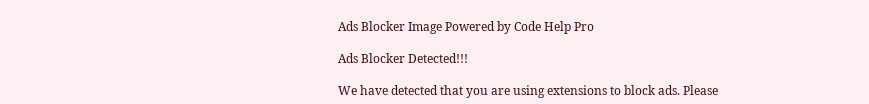Ads Blocker Image Powered by Code Help Pro

Ads Blocker Detected!!!

We have detected that you are using extensions to block ads. Please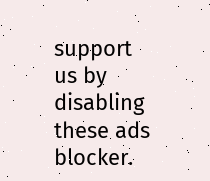support us by disabling these ads blocker.